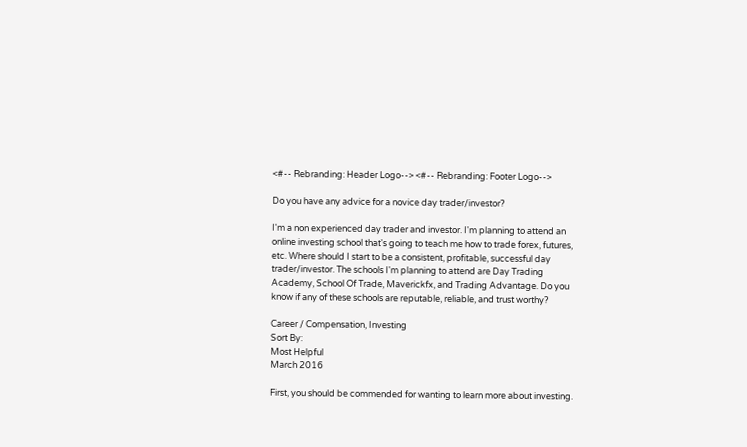<#-- Rebranding: Header Logo--> <#-- Rebranding: Footer Logo-->

Do you have any advice for a novice day trader/investor?

I'm a non experienced day trader and investor. I'm planning to attend an online investing school that's going to teach me how to trade forex, futures, etc. Where should I start to be a consistent, profitable, successful day trader/investor. The schools I'm planning to attend are Day Trading Academy, School Of Trade, Maverickfx, and Trading Advantage. Do you know if any of these schools are reputable, reliable, and trust worthy?

Career / Compensation, Investing
Sort By:
Most Helpful
March 2016

First, you should be commended for wanting to learn more about investing.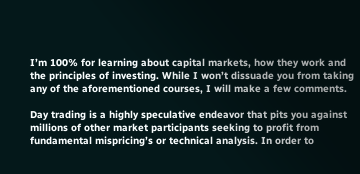I’m 100% for learning about capital markets, how they work and the principles of investing. While I won’t dissuade you from taking any of the aforementioned courses, I will make a few comments.

Day trading is a highly speculative endeavor that pits you against millions of other market participants seeking to profit from fundamental mispricing’s or technical analysis. In order to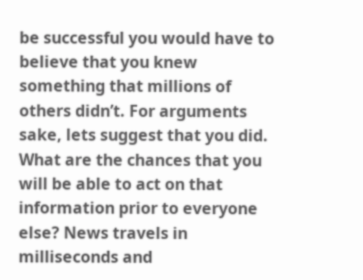be successful you would have to believe that you knew something that millions of others didn’t. For arguments sake, lets suggest that you did. What are the chances that you will be able to act on that information prior to everyone else? News travels in milliseconds and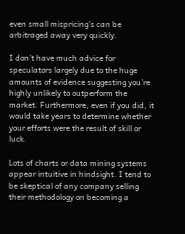even small mispricing’s can be arbitraged away very quickly.

I don’t have much advice for speculators largely due to the huge amounts of evidence suggesting you’re highly unlikely to outperform the market. Furthermore, even if you did, it would take years to determine whether your efforts were the result of skill or luck.

Lots of charts or data mining systems appear intuitive in hindsight. I tend to be skeptical of any company selling their methodology on becoming a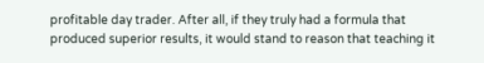profitable day trader. After all, if they truly had a formula that produced superior results, it would stand to reason that teaching it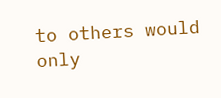to others would only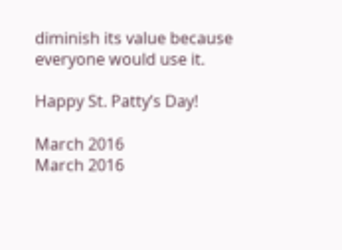diminish its value because everyone would use it.

Happy St. Patty’s Day!

March 2016
March 2016